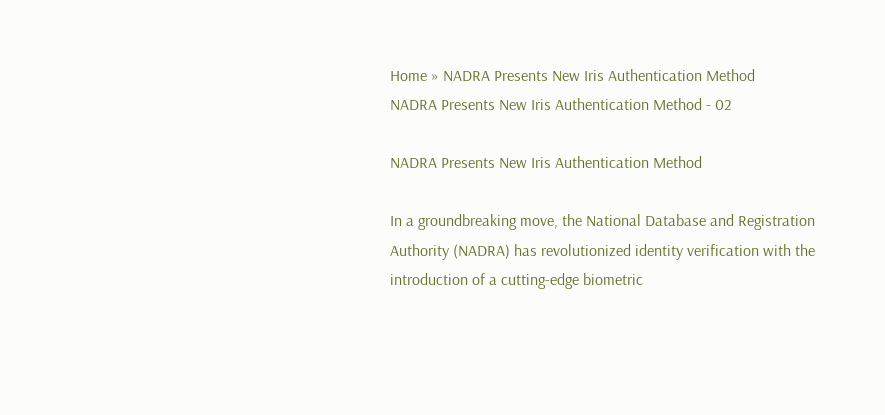Home » NADRA Presents New Iris Authentication Method
NADRA Presents New Iris Authentication Method - 02

NADRA Presents New Iris Authentication Method

In a groundbreaking move, the National Database and Registration Authority (NADRA) has revolutionized identity verification with the introduction of a cutting-edge biometric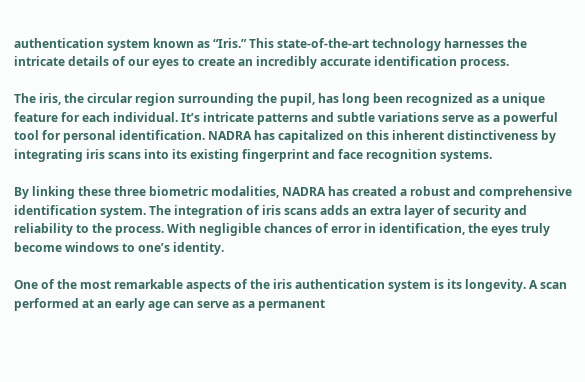authentication system known as “Iris.” This state-of-the-art technology harnesses the intricate details of our eyes to create an incredibly accurate identification process.

The iris, the circular region surrounding the pupil, has long been recognized as a unique feature for each individual. It’s intricate patterns and subtle variations serve as a powerful tool for personal identification. NADRA has capitalized on this inherent distinctiveness by integrating iris scans into its existing fingerprint and face recognition systems.

By linking these three biometric modalities, NADRA has created a robust and comprehensive identification system. The integration of iris scans adds an extra layer of security and reliability to the process. With negligible chances of error in identification, the eyes truly become windows to one’s identity.

One of the most remarkable aspects of the iris authentication system is its longevity. A scan performed at an early age can serve as a permanent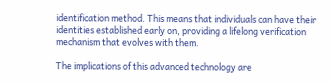identification method. This means that individuals can have their identities established early on, providing a lifelong verification mechanism that evolves with them.

The implications of this advanced technology are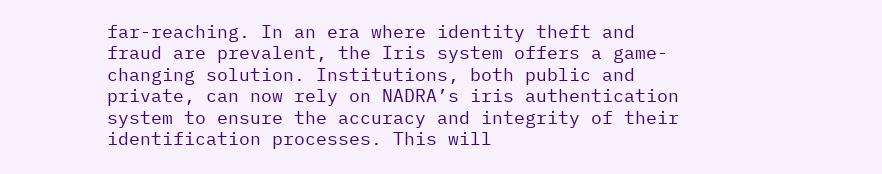far-reaching. In an era where identity theft and fraud are prevalent, the Iris system offers a game-changing solution. Institutions, both public and private, can now rely on NADRA’s iris authentication system to ensure the accuracy and integrity of their identification processes. This will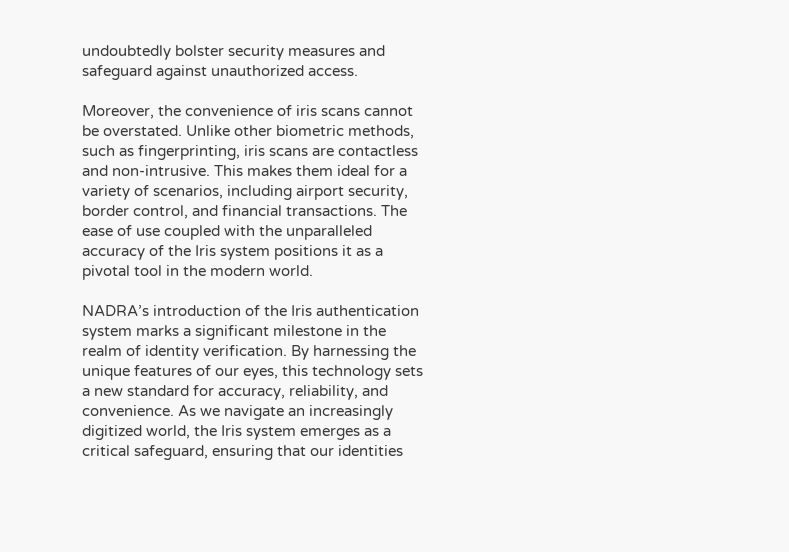undoubtedly bolster security measures and safeguard against unauthorized access.

Moreover, the convenience of iris scans cannot be overstated. Unlike other biometric methods, such as fingerprinting, iris scans are contactless and non-intrusive. This makes them ideal for a variety of scenarios, including airport security, border control, and financial transactions. The ease of use coupled with the unparalleled accuracy of the Iris system positions it as a pivotal tool in the modern world.

NADRA’s introduction of the Iris authentication system marks a significant milestone in the realm of identity verification. By harnessing the unique features of our eyes, this technology sets a new standard for accuracy, reliability, and convenience. As we navigate an increasingly digitized world, the Iris system emerges as a critical safeguard, ensuring that our identities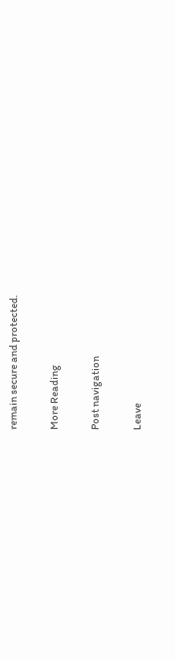remain secure and protected.

More Reading

Post navigation

Leave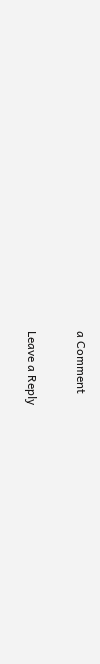a Comment

Leave a Reply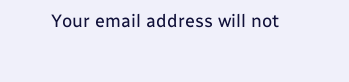Your email address will not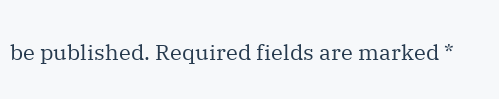be published. Required fields are marked *